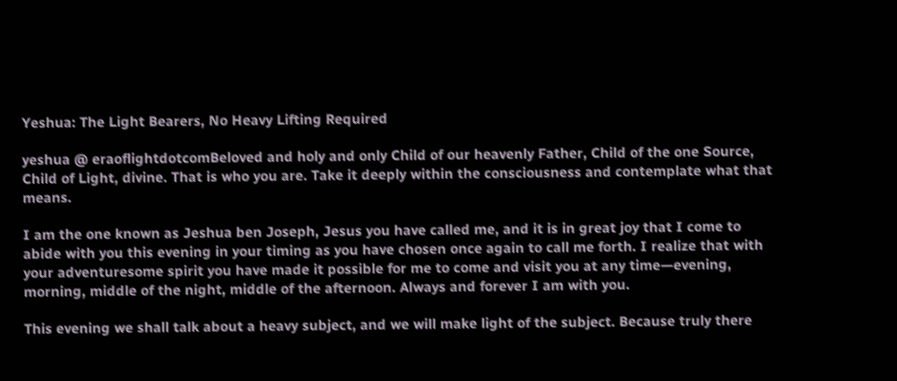Yeshua: The Light Bearers, No Heavy Lifting Required

yeshua @ eraoflightdotcomBeloved and holy and only Child of our heavenly Father, Child of the one Source, Child of Light, divine. That is who you are. Take it deeply within the consciousness and contemplate what that means.

I am the one known as Jeshua ben Joseph, Jesus you have called me, and it is in great joy that I come to abide with you this evening in your timing as you have chosen once again to call me forth. I realize that with your adventuresome spirit you have made it possible for me to come and visit you at any time—evening, morning, middle of the night, middle of the afternoon. Always and forever I am with you.

This evening we shall talk about a heavy subject, and we will make light of the subject. Because truly there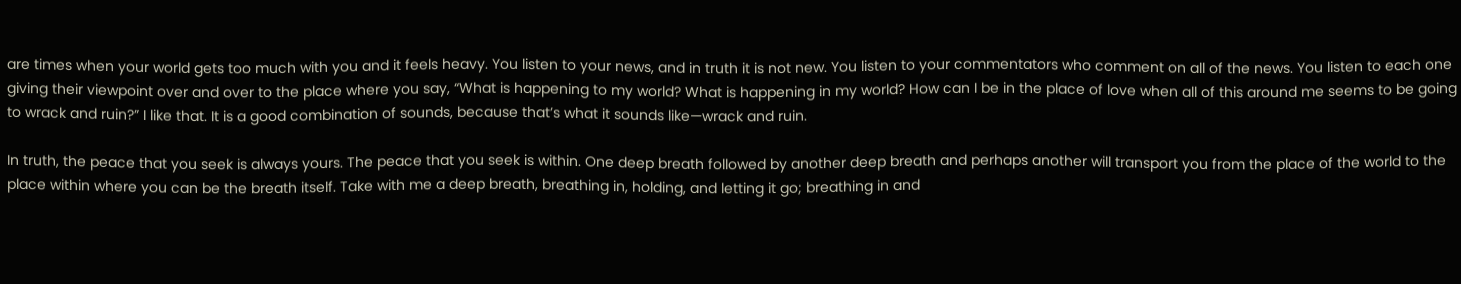are times when your world gets too much with you and it feels heavy. You listen to your news, and in truth it is not new. You listen to your commentators who comment on all of the news. You listen to each one giving their viewpoint over and over to the place where you say, “What is happening to my world? What is happening in my world? How can I be in the place of love when all of this around me seems to be going to wrack and ruin?” I like that. It is a good combination of sounds, because that’s what it sounds like—wrack and ruin.

In truth, the peace that you seek is always yours. The peace that you seek is within. One deep breath followed by another deep breath and perhaps another will transport you from the place of the world to the place within where you can be the breath itself. Take with me a deep breath, breathing in, holding, and letting it go; breathing in and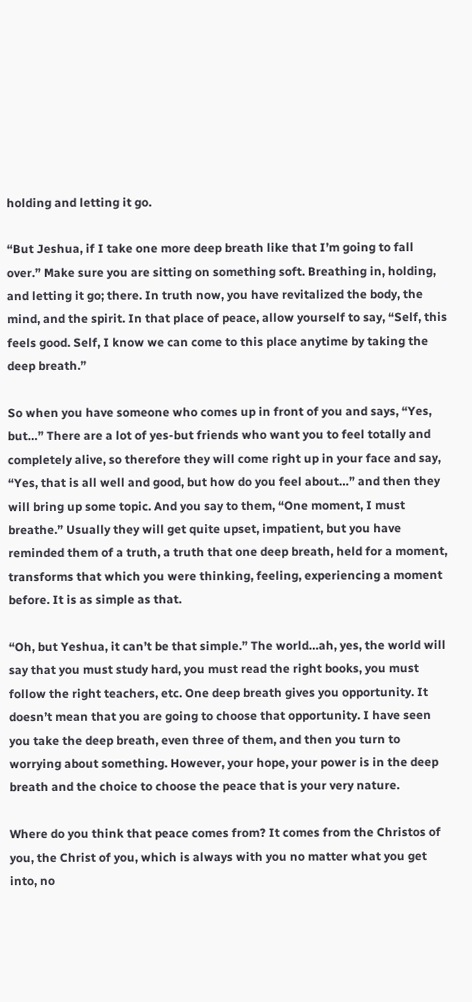holding and letting it go.

“But Jeshua, if I take one more deep breath like that I’m going to fall over.” Make sure you are sitting on something soft. Breathing in, holding, and letting it go; there. In truth now, you have revitalized the body, the mind, and the spirit. In that place of peace, allow yourself to say, “Self, this feels good. Self, I know we can come to this place anytime by taking the deep breath.”

So when you have someone who comes up in front of you and says, “Yes, but…” There are a lot of yes-but friends who want you to feel totally and completely alive, so therefore they will come right up in your face and say, “Yes, that is all well and good, but how do you feel about…” and then they will bring up some topic. And you say to them, “One moment, I must breathe.” Usually they will get quite upset, impatient, but you have reminded them of a truth, a truth that one deep breath, held for a moment, transforms that which you were thinking, feeling, experiencing a moment before. It is as simple as that.

“Oh, but Yeshua, it can’t be that simple.” The world…ah, yes, the world will say that you must study hard, you must read the right books, you must follow the right teachers, etc. One deep breath gives you opportunity. It doesn’t mean that you are going to choose that opportunity. I have seen you take the deep breath, even three of them, and then you turn to worrying about something. However, your hope, your power is in the deep breath and the choice to choose the peace that is your very nature.

Where do you think that peace comes from? It comes from the Christos of you, the Christ of you, which is always with you no matter what you get into, no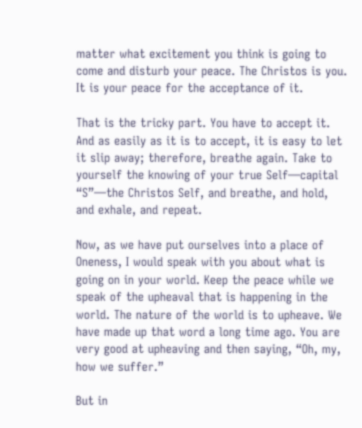matter what excitement you think is going to come and disturb your peace. The Christos is you. It is your peace for the acceptance of it.

That is the tricky part. You have to accept it. And as easily as it is to accept, it is easy to let it slip away; therefore, breathe again. Take to yourself the knowing of your true Self—capital “S”—the Christos Self, and breathe, and hold, and exhale, and repeat.

Now, as we have put ourselves into a place of Oneness, I would speak with you about what is going on in your world. Keep the peace while we speak of the upheaval that is happening in the world. The nature of the world is to upheave. We have made up that word a long time ago. You are very good at upheaving and then saying, “Oh, my, how we suffer.”

But in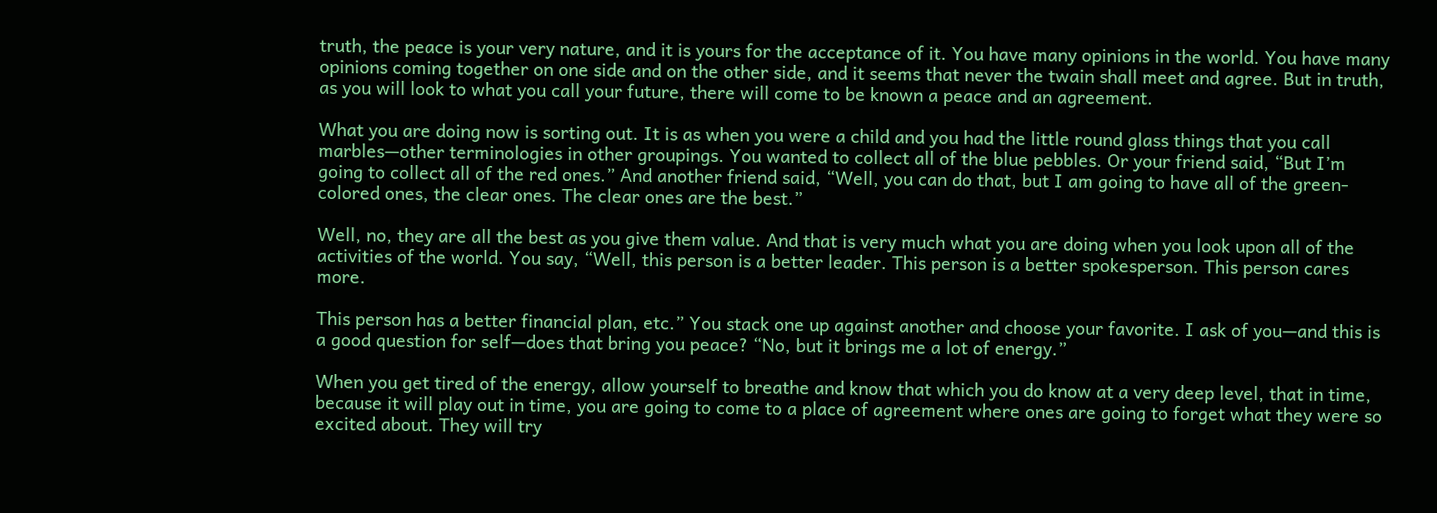truth, the peace is your very nature, and it is yours for the acceptance of it. You have many opinions in the world. You have many opinions coming together on one side and on the other side, and it seems that never the twain shall meet and agree. But in truth, as you will look to what you call your future, there will come to be known a peace and an agreement.

What you are doing now is sorting out. It is as when you were a child and you had the little round glass things that you call marbles—other terminologies in other groupings. You wanted to collect all of the blue pebbles. Or your friend said, “But I’m going to collect all of the red ones.” And another friend said, “Well, you can do that, but I am going to have all of the green-colored ones, the clear ones. The clear ones are the best.”

Well, no, they are all the best as you give them value. And that is very much what you are doing when you look upon all of the activities of the world. You say, “Well, this person is a better leader. This person is a better spokesperson. This person cares more.

This person has a better financial plan, etc.” You stack one up against another and choose your favorite. I ask of you—and this is a good question for self—does that bring you peace? “No, but it brings me a lot of energy.”

When you get tired of the energy, allow yourself to breathe and know that which you do know at a very deep level, that in time, because it will play out in time, you are going to come to a place of agreement where ones are going to forget what they were so excited about. They will try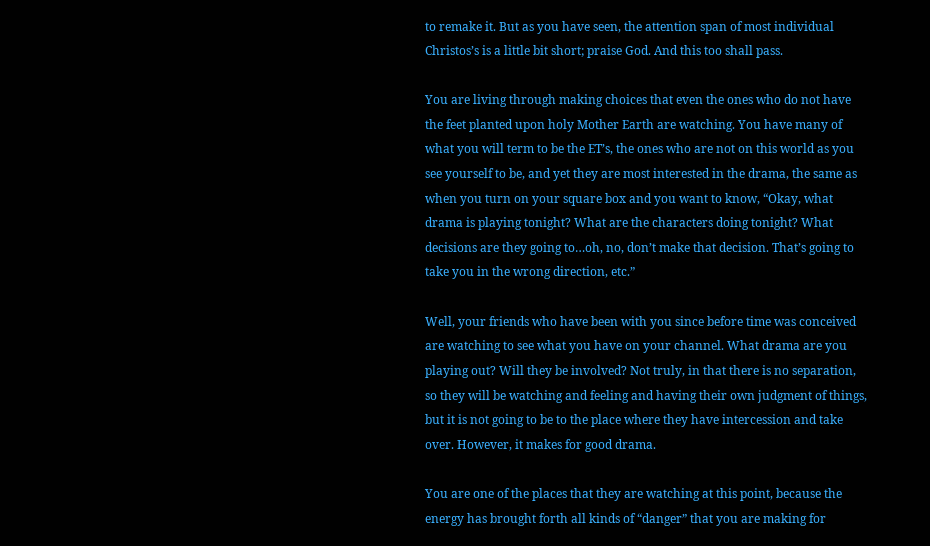to remake it. But as you have seen, the attention span of most individual Christos’s is a little bit short; praise God. And this too shall pass.

You are living through making choices that even the ones who do not have the feet planted upon holy Mother Earth are watching. You have many of what you will term to be the ET’s, the ones who are not on this world as you see yourself to be, and yet they are most interested in the drama, the same as when you turn on your square box and you want to know, “Okay, what drama is playing tonight? What are the characters doing tonight? What decisions are they going to…oh, no, don’t make that decision. That’s going to take you in the wrong direction, etc.”

Well, your friends who have been with you since before time was conceived are watching to see what you have on your channel. What drama are you playing out? Will they be involved? Not truly, in that there is no separation, so they will be watching and feeling and having their own judgment of things, but it is not going to be to the place where they have intercession and take over. However, it makes for good drama.

You are one of the places that they are watching at this point, because the energy has brought forth all kinds of “danger” that you are making for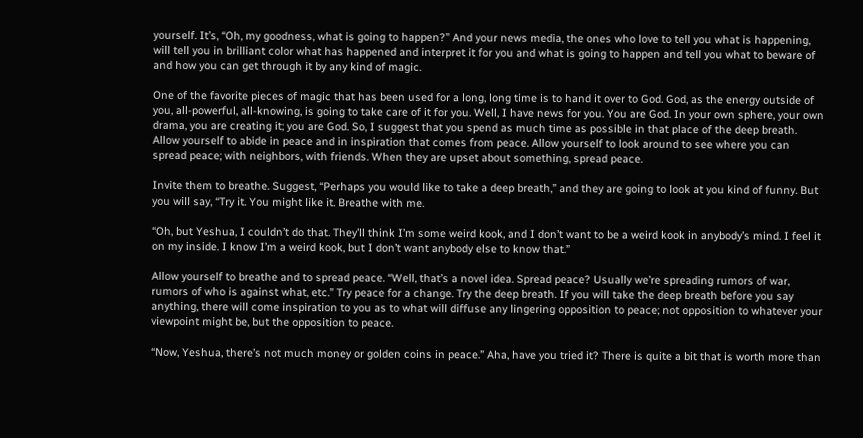yourself. It’s, “Oh, my goodness, what is going to happen?” And your news media, the ones who love to tell you what is happening, will tell you in brilliant color what has happened and interpret it for you and what is going to happen and tell you what to beware of and how you can get through it by any kind of magic.

One of the favorite pieces of magic that has been used for a long, long time is to hand it over to God. God, as the energy outside of you, all-powerful, all-knowing, is going to take care of it for you. Well, I have news for you. You are God. In your own sphere, your own drama, you are creating it; you are God. So, I suggest that you spend as much time as possible in that place of the deep breath. Allow yourself to abide in peace and in inspiration that comes from peace. Allow yourself to look around to see where you can spread peace; with neighbors, with friends. When they are upset about something, spread peace.

Invite them to breathe. Suggest, “Perhaps you would like to take a deep breath,” and they are going to look at you kind of funny. But you will say, “Try it. You might like it. Breathe with me.

“Oh, but Yeshua, I couldn’t do that. They’ll think I’m some weird kook, and I don’t want to be a weird kook in anybody’s mind. I feel it on my inside. I know I’m a weird kook, but I don’t want anybody else to know that.”

Allow yourself to breathe and to spread peace. “Well, that’s a novel idea. Spread peace? Usually we’re spreading rumors of war, rumors of who is against what, etc.” Try peace for a change. Try the deep breath. If you will take the deep breath before you say anything, there will come inspiration to you as to what will diffuse any lingering opposition to peace; not opposition to whatever your viewpoint might be, but the opposition to peace.

“Now, Yeshua, there’s not much money or golden coins in peace.” Aha, have you tried it? There is quite a bit that is worth more than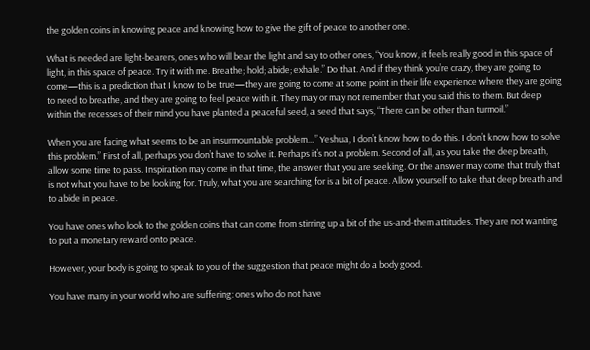the golden coins in knowing peace and knowing how to give the gift of peace to another one.

What is needed are light-bearers, ones who will bear the light and say to other ones, “You know, it feels really good in this space of light, in this space of peace. Try it with me. Breathe; hold; abide; exhale.” Do that. And if they think you’re crazy, they are going to come—this is a prediction that I know to be true—they are going to come at some point in their life experience where they are going to need to breathe, and they are going to feel peace with it. They may or may not remember that you said this to them. But deep within the recesses of their mind you have planted a peaceful seed, a seed that says, “There can be other than turmoil.”

When you are facing what seems to be an insurmountable problem…” Yeshua, I don’t know how to do this. I don’t know how to solve this problem.” First of all, perhaps you don’t have to solve it. Perhaps it’s not a problem. Second of all, as you take the deep breath, allow some time to pass. Inspiration may come in that time, the answer that you are seeking. Or the answer may come that truly that is not what you have to be looking for. Truly, what you are searching for is a bit of peace. Allow yourself to take that deep breath and to abide in peace.

You have ones who look to the golden coins that can come from stirring up a bit of the us-and-them attitudes. They are not wanting to put a monetary reward onto peace.

However, your body is going to speak to you of the suggestion that peace might do a body good.

You have many in your world who are suffering: ones who do not have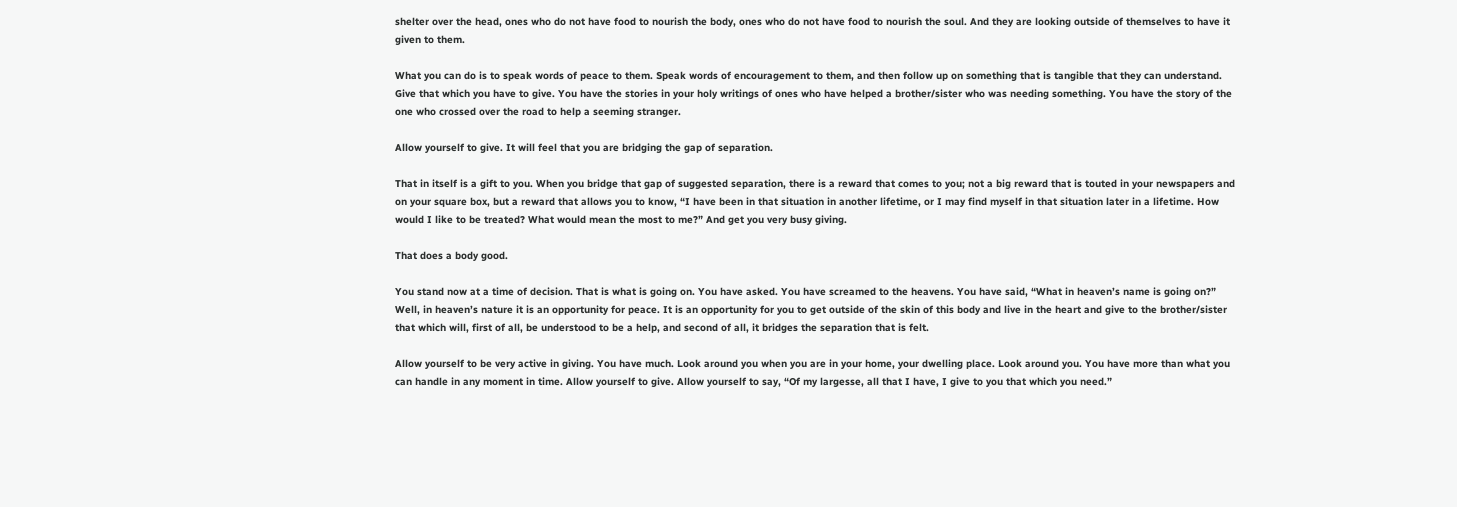shelter over the head, ones who do not have food to nourish the body, ones who do not have food to nourish the soul. And they are looking outside of themselves to have it given to them.

What you can do is to speak words of peace to them. Speak words of encouragement to them, and then follow up on something that is tangible that they can understand. Give that which you have to give. You have the stories in your holy writings of ones who have helped a brother/sister who was needing something. You have the story of the one who crossed over the road to help a seeming stranger.

Allow yourself to give. It will feel that you are bridging the gap of separation.

That in itself is a gift to you. When you bridge that gap of suggested separation, there is a reward that comes to you; not a big reward that is touted in your newspapers and on your square box, but a reward that allows you to know, “I have been in that situation in another lifetime, or I may find myself in that situation later in a lifetime. How would I like to be treated? What would mean the most to me?” And get you very busy giving.

That does a body good.

You stand now at a time of decision. That is what is going on. You have asked. You have screamed to the heavens. You have said, “What in heaven’s name is going on?” Well, in heaven’s nature it is an opportunity for peace. It is an opportunity for you to get outside of the skin of this body and live in the heart and give to the brother/sister that which will, first of all, be understood to be a help, and second of all, it bridges the separation that is felt.

Allow yourself to be very active in giving. You have much. Look around you when you are in your home, your dwelling place. Look around you. You have more than what you can handle in any moment in time. Allow yourself to give. Allow yourself to say, “Of my largesse, all that I have, I give to you that which you need.”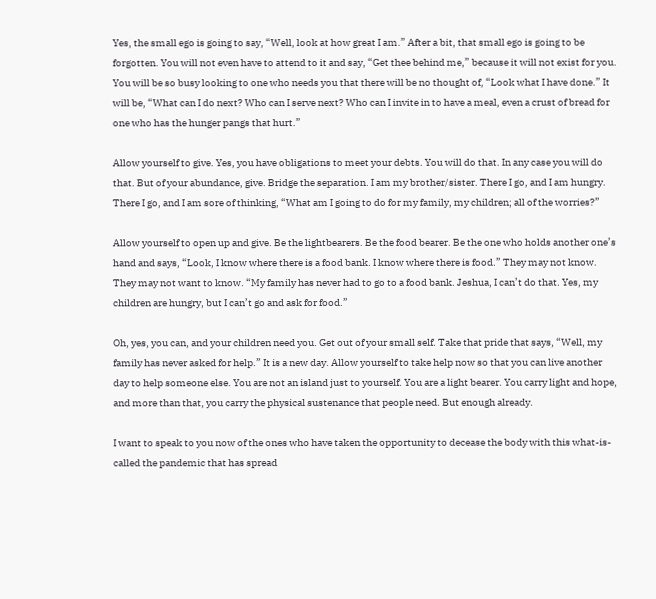Yes, the small ego is going to say, “Well, look at how great I am.” After a bit, that small ego is going to be forgotten. You will not even have to attend to it and say, “Get thee behind me,” because it will not exist for you. You will be so busy looking to one who needs you that there will be no thought of, “Look what I have done.” It will be, “What can I do next? Who can I serve next? Who can I invite in to have a meal, even a crust of bread for one who has the hunger pangs that hurt.”

Allow yourself to give. Yes, you have obligations to meet your debts. You will do that. In any case you will do that. But of your abundance, give. Bridge the separation. I am my brother/sister. There I go, and I am hungry. There I go, and I am sore of thinking, “What am I going to do for my family, my children; all of the worries?”

Allow yourself to open up and give. Be the lightbearers. Be the food bearer. Be the one who holds another one’s hand and says, “Look, I know where there is a food bank. I know where there is food.” They may not know. They may not want to know. “My family has never had to go to a food bank. Jeshua, I can’t do that. Yes, my children are hungry, but I can’t go and ask for food.”

Oh, yes, you can, and your children need you. Get out of your small self. Take that pride that says, “Well, my family has never asked for help.” It is a new day. Allow yourself to take help now so that you can live another day to help someone else. You are not an island just to yourself. You are a light bearer. You carry light and hope, and more than that, you carry the physical sustenance that people need. But enough already.

I want to speak to you now of the ones who have taken the opportunity to decease the body with this what-is-called the pandemic that has spread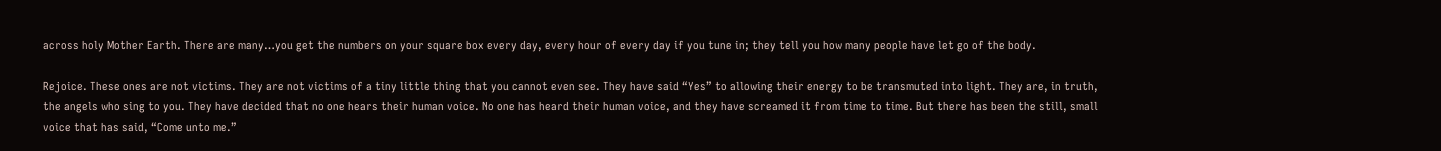across holy Mother Earth. There are many…you get the numbers on your square box every day, every hour of every day if you tune in; they tell you how many people have let go of the body.

Rejoice. These ones are not victims. They are not victims of a tiny little thing that you cannot even see. They have said “Yes” to allowing their energy to be transmuted into light. They are, in truth, the angels who sing to you. They have decided that no one hears their human voice. No one has heard their human voice, and they have screamed it from time to time. But there has been the still, small voice that has said, “Come unto me.”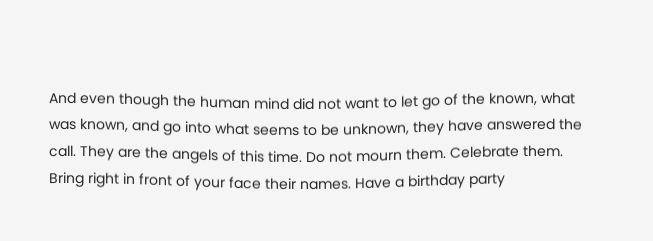And even though the human mind did not want to let go of the known, what was known, and go into what seems to be unknown, they have answered the call. They are the angels of this time. Do not mourn them. Celebrate them. Bring right in front of your face their names. Have a birthday party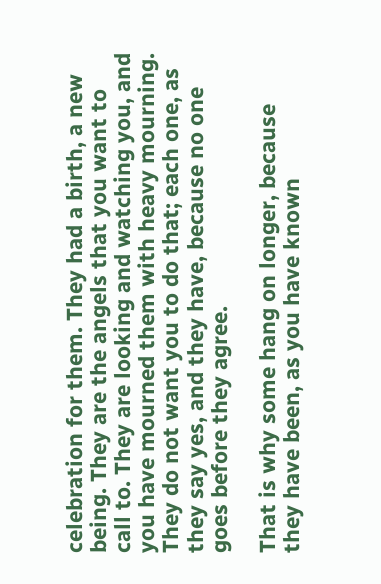celebration for them. They had a birth, a new being. They are the angels that you want to call to. They are looking and watching you, and you have mourned them with heavy mourning. They do not want you to do that; each one, as they say yes, and they have, because no one goes before they agree.

That is why some hang on longer, because they have been, as you have known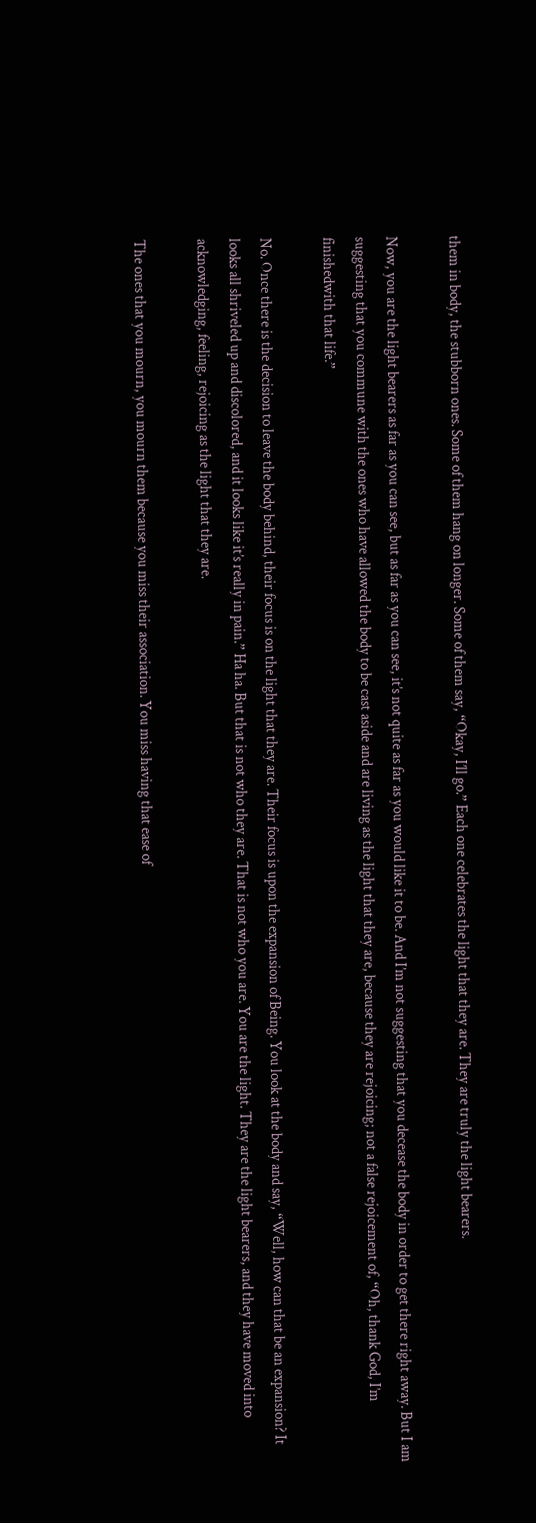them in body, the stubborn ones. Some of them hang on longer. Some of them say, “Okay, I’ll go.” Each one celebrates the light that they are. They are truly the light bearers.

Now, you are the light bearers as far as you can see, but as far as you can see, it’s not quite as far as you would like it to be. And I’m not suggesting that you decease the body in order to get there right away. But I am suggesting that you commune with the ones who have allowed the body to be cast aside and are living as the light that they are, because they are rejoicing; not a false rejoicement of, “Oh, thank God, I’m finishedwith that life.”

No. Once there is the decision to leave the body behind, their focus is on the light that they are. Their focus is upon the expansion of Being. You look at the body and say, “Well, how can that be an expansion? It looks all shriveled up and discolored, and it looks like it’s really in pain.” Ha ha. But that is not who they are. That is not who you are. You are the light. They are the light bearers, and they have moved into acknowledging, feeling, rejoicing as the light that they are.

The ones that you mourn, you mourn them because you miss their association. You miss having that ease of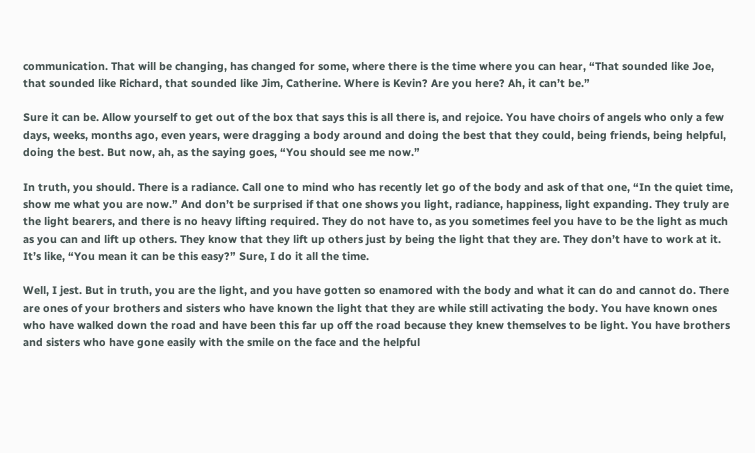communication. That will be changing, has changed for some, where there is the time where you can hear, “That sounded like Joe, that sounded like Richard, that sounded like Jim, Catherine. Where is Kevin? Are you here? Ah, it can’t be.”

Sure it can be. Allow yourself to get out of the box that says this is all there is, and rejoice. You have choirs of angels who only a few days, weeks, months ago, even years, were dragging a body around and doing the best that they could, being friends, being helpful, doing the best. But now, ah, as the saying goes, “You should see me now.”

In truth, you should. There is a radiance. Call one to mind who has recently let go of the body and ask of that one, “In the quiet time, show me what you are now.” And don’t be surprised if that one shows you light, radiance, happiness, light expanding. They truly are the light bearers, and there is no heavy lifting required. They do not have to, as you sometimes feel you have to be the light as much as you can and lift up others. They know that they lift up others just by being the light that they are. They don’t have to work at it. It’s like, “You mean it can be this easy?” Sure, I do it all the time.

Well, I jest. But in truth, you are the light, and you have gotten so enamored with the body and what it can do and cannot do. There are ones of your brothers and sisters who have known the light that they are while still activating the body. You have known ones who have walked down the road and have been this far up off the road because they knew themselves to be light. You have brothers and sisters who have gone easily with the smile on the face and the helpful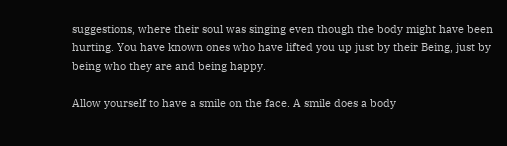suggestions, where their soul was singing even though the body might have been hurting. You have known ones who have lifted you up just by their Being, just by being who they are and being happy.

Allow yourself to have a smile on the face. A smile does a body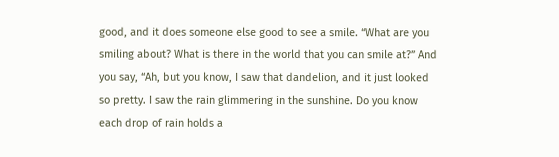good, and it does someone else good to see a smile. “What are you smiling about? What is there in the world that you can smile at?” And you say, “Ah, but you know, I saw that dandelion, and it just looked so pretty. I saw the rain glimmering in the sunshine. Do you know each drop of rain holds a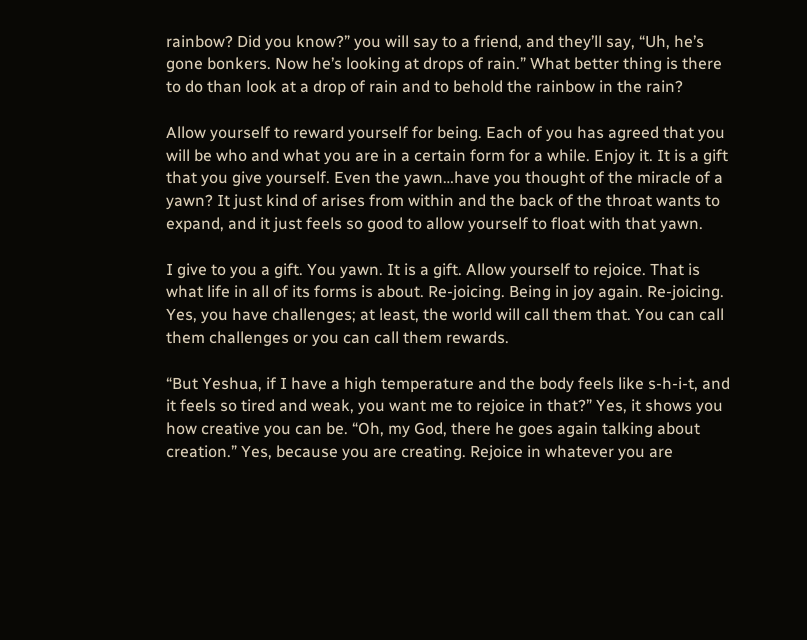rainbow? Did you know?” you will say to a friend, and they’ll say, “Uh, he’s gone bonkers. Now he’s looking at drops of rain.” What better thing is there to do than look at a drop of rain and to behold the rainbow in the rain?

Allow yourself to reward yourself for being. Each of you has agreed that you will be who and what you are in a certain form for a while. Enjoy it. It is a gift that you give yourself. Even the yawn…have you thought of the miracle of a yawn? It just kind of arises from within and the back of the throat wants to expand, and it just feels so good to allow yourself to float with that yawn.

I give to you a gift. You yawn. It is a gift. Allow yourself to rejoice. That is what life in all of its forms is about. Re-joicing. Being in joy again. Re-joicing. Yes, you have challenges; at least, the world will call them that. You can call them challenges or you can call them rewards.

“But Yeshua, if I have a high temperature and the body feels like s-h-i-t, and it feels so tired and weak, you want me to rejoice in that?” Yes, it shows you how creative you can be. “Oh, my God, there he goes again talking about creation.” Yes, because you are creating. Rejoice in whatever you are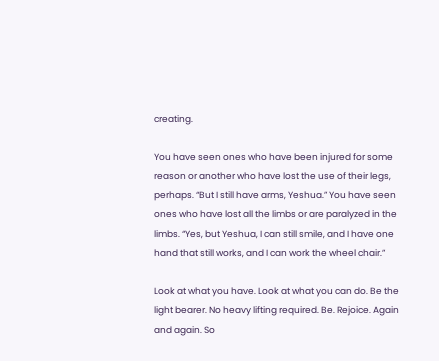creating.

You have seen ones who have been injured for some reason or another who have lost the use of their legs, perhaps. “But I still have arms, Yeshua.” You have seen ones who have lost all the limbs or are paralyzed in the limbs. “Yes, but Yeshua, I can still smile, and I have one hand that still works, and I can work the wheel chair.”

Look at what you have. Look at what you can do. Be the light bearer. No heavy lifting required. Be. Rejoice. Again and again. So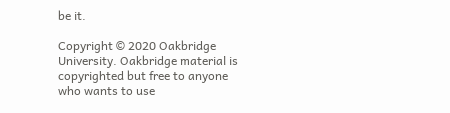be it.

Copyright © 2020 Oakbridge University. Oakbridge material is copyrighted but free to anyone who wants to use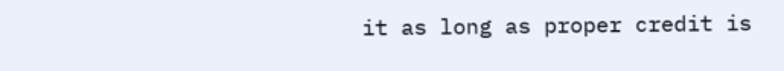it as long as proper credit is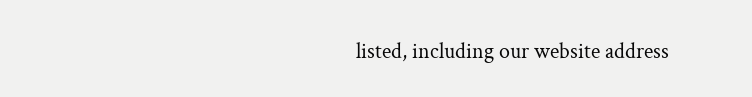listed, including our website address